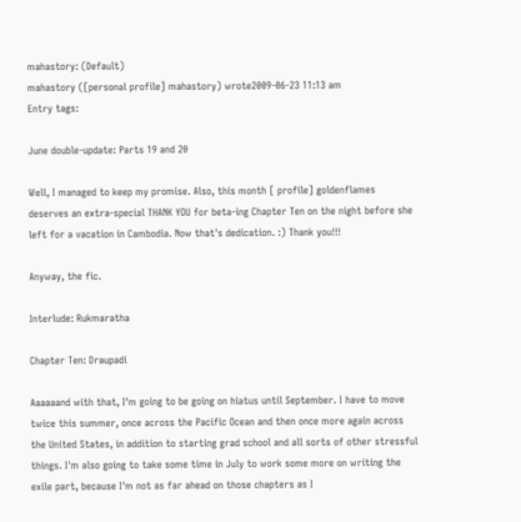mahastory: (Default)
mahastory ([personal profile] mahastory) wrote2009-06-23 11:13 am
Entry tags:

June double-update: Parts 19 and 20

Well, I managed to keep my promise. Also, this month [ profile] goldenflames deserves an extra-special THANK YOU for beta-ing Chapter Ten on the night before she left for a vacation in Cambodia. Now that's dedication. :) Thank you!!!

Anyway, the fic.

Interlude: Rukmaratha

Chapter Ten: Draupadi

Aaaaaand with that, I'm going to be going on hiatus until September. I have to move twice this summer, once across the Pacific Ocean and then once more again across the United States, in addition to starting grad school and all sorts of other stressful things. I'm also going to take some time in July to work some more on writing the exile part, because I'm not as far ahead on those chapters as I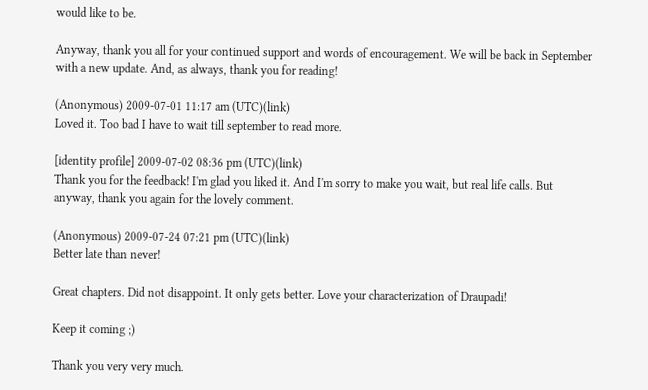would like to be.

Anyway, thank you all for your continued support and words of encouragement. We will be back in September with a new update. And, as always, thank you for reading!

(Anonymous) 2009-07-01 11:17 am (UTC)(link)
Loved it. Too bad I have to wait till september to read more.

[identity profile] 2009-07-02 08:36 pm (UTC)(link)
Thank you for the feedback! I'm glad you liked it. And I'm sorry to make you wait, but real life calls. But anyway, thank you again for the lovely comment.

(Anonymous) 2009-07-24 07:21 pm (UTC)(link)
Better late than never!

Great chapters. Did not disappoint. It only gets better. Love your characterization of Draupadi!

Keep it coming ;)

Thank you very very much.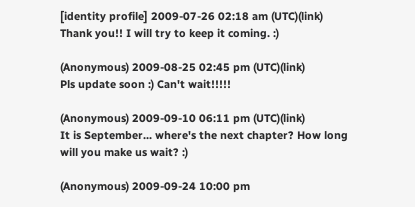[identity profile] 2009-07-26 02:18 am (UTC)(link)
Thank you!! I will try to keep it coming. :)

(Anonymous) 2009-08-25 02:45 pm (UTC)(link)
Pls update soon :) Can't wait!!!!!

(Anonymous) 2009-09-10 06:11 pm (UTC)(link)
It is September... where's the next chapter? How long will you make us wait? :)

(Anonymous) 2009-09-24 10:00 pm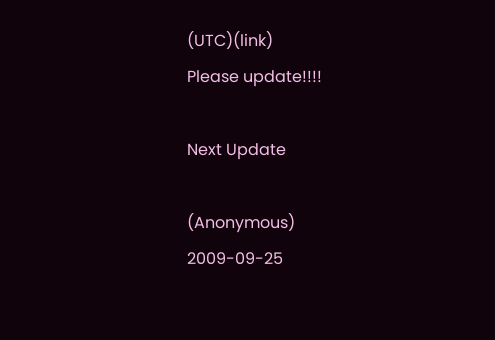(UTC)(link)
Please update!!!!

Next Update

(Anonymous) 2009-09-25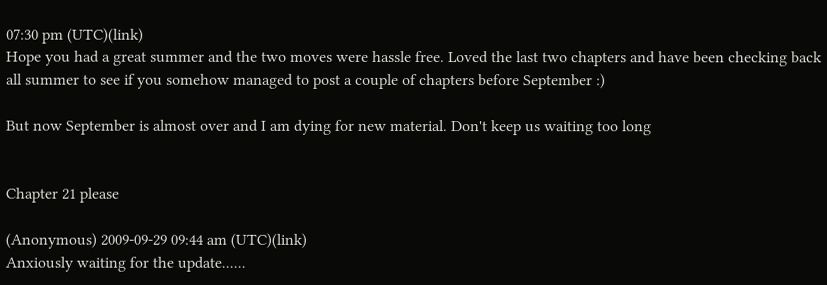07:30 pm (UTC)(link)
Hope you had a great summer and the two moves were hassle free. Loved the last two chapters and have been checking back all summer to see if you somehow managed to post a couple of chapters before September :)

But now September is almost over and I am dying for new material. Don't keep us waiting too long


Chapter 21 please

(Anonymous) 2009-09-29 09:44 am (UTC)(link)
Anxiously waiting for the update......